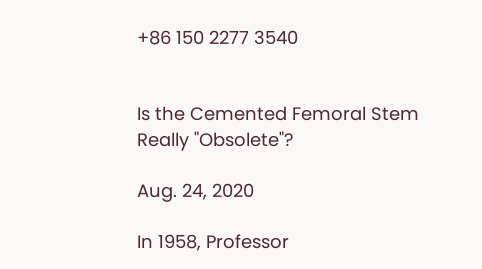+86 150 2277 3540


Is the Cemented Femoral Stem Really "Obsolete"?

Aug. 24, 2020

In 1958, Professor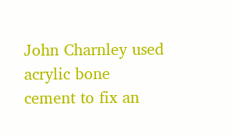John Charnley used acrylic bone cement to fix an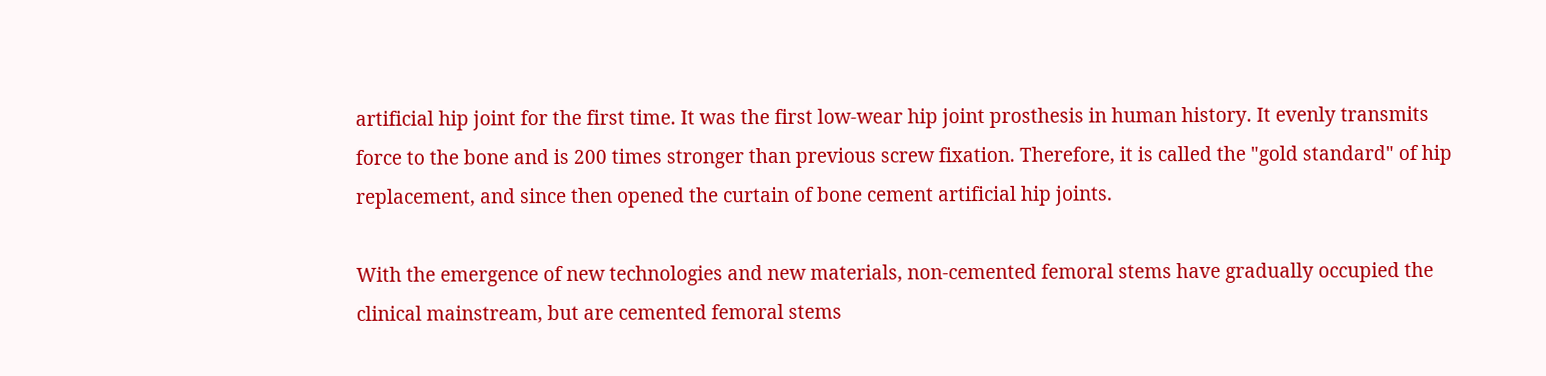artificial hip joint for the first time. It was the first low-wear hip joint prosthesis in human history. It evenly transmits force to the bone and is 200 times stronger than previous screw fixation. Therefore, it is called the "gold standard" of hip replacement, and since then opened the curtain of bone cement artificial hip joints.

With the emergence of new technologies and new materials, non-cemented femoral stems have gradually occupied the clinical mainstream, but are cemented femoral stems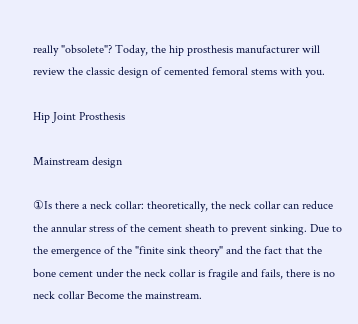really "obsolete"? Today, the hip prosthesis manufacturer will review the classic design of cemented femoral stems with you.

Hip Joint Prosthesis

Mainstream design

①Is there a neck collar: theoretically, the neck collar can reduce the annular stress of the cement sheath to prevent sinking. Due to the emergence of the "finite sink theory" and the fact that the bone cement under the neck collar is fragile and fails, there is no neck collar Become the mainstream.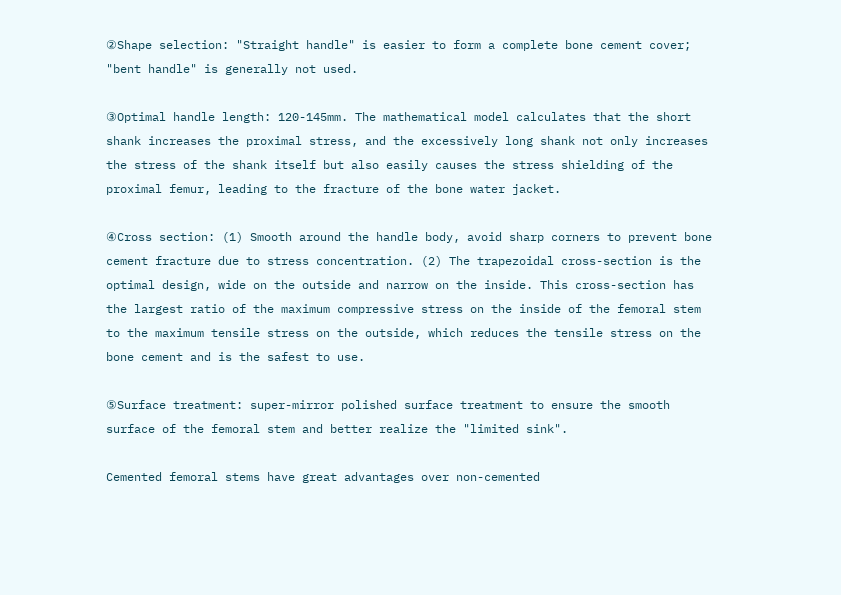②Shape selection: "Straight handle" is easier to form a complete bone cement cover; "bent handle" is generally not used.

③Optimal handle length: 120-145mm. The mathematical model calculates that the short shank increases the proximal stress, and the excessively long shank not only increases the stress of the shank itself but also easily causes the stress shielding of the proximal femur, leading to the fracture of the bone water jacket.

④Cross section: (1) Smooth around the handle body, avoid sharp corners to prevent bone cement fracture due to stress concentration. (2) The trapezoidal cross-section is the optimal design, wide on the outside and narrow on the inside. This cross-section has the largest ratio of the maximum compressive stress on the inside of the femoral stem to the maximum tensile stress on the outside, which reduces the tensile stress on the bone cement and is the safest to use.

⑤Surface treatment: super-mirror polished surface treatment to ensure the smooth surface of the femoral stem and better realize the "limited sink".

Cemented femoral stems have great advantages over non-cemented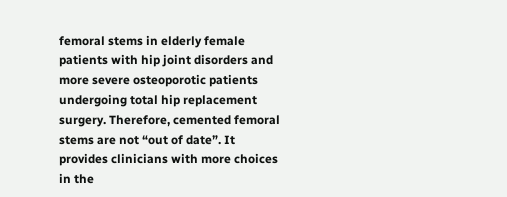femoral stems in elderly female patients with hip joint disorders and more severe osteoporotic patients undergoing total hip replacement surgery. Therefore, cemented femoral stems are not “out of date”. It provides clinicians with more choices in the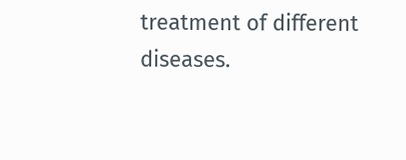treatment of different diseases.